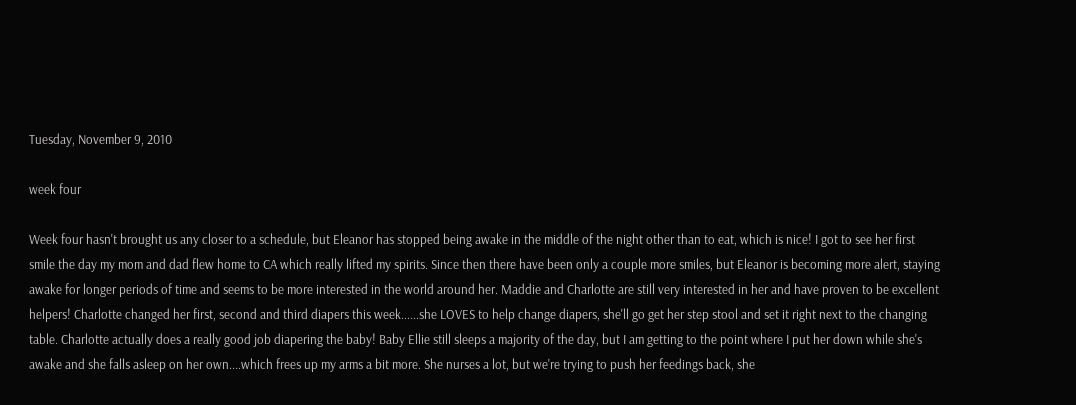Tuesday, November 9, 2010

week four

Week four hasn't brought us any closer to a schedule, but Eleanor has stopped being awake in the middle of the night other than to eat, which is nice! I got to see her first smile the day my mom and dad flew home to CA which really lifted my spirits. Since then there have been only a couple more smiles, but Eleanor is becoming more alert, staying awake for longer periods of time and seems to be more interested in the world around her. Maddie and Charlotte are still very interested in her and have proven to be excellent helpers! Charlotte changed her first, second and third diapers this week......she LOVES to help change diapers, she'll go get her step stool and set it right next to the changing table. Charlotte actually does a really good job diapering the baby! Baby Ellie still sleeps a majority of the day, but I am getting to the point where I put her down while she's awake and she falls asleep on her own....which frees up my arms a bit more. She nurses a lot, but we're trying to push her feedings back, she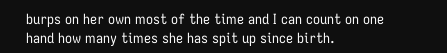burps on her own most of the time and I can count on one hand how many times she has spit up since birth.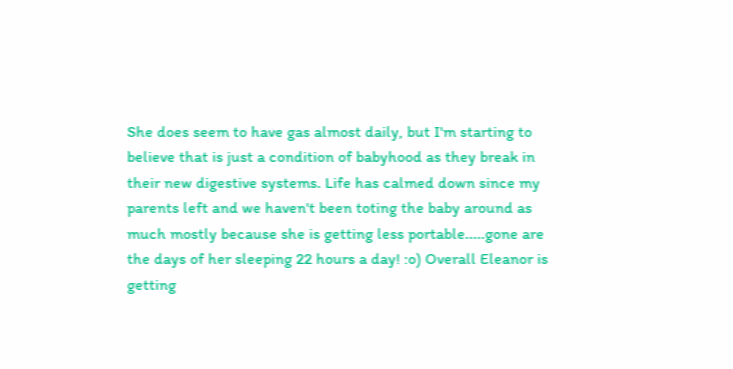She does seem to have gas almost daily, but I'm starting to believe that is just a condition of babyhood as they break in their new digestive systems. Life has calmed down since my parents left and we haven't been toting the baby around as much mostly because she is getting less portable.....gone are the days of her sleeping 22 hours a day! :o) Overall Eleanor is getting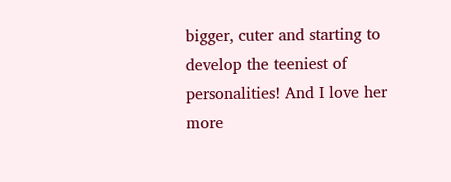bigger, cuter and starting to develop the teeniest of personalities! And I love her more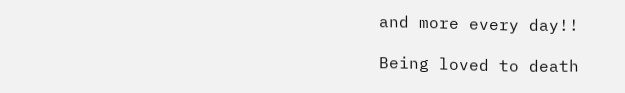and more every day!!

Being loved to death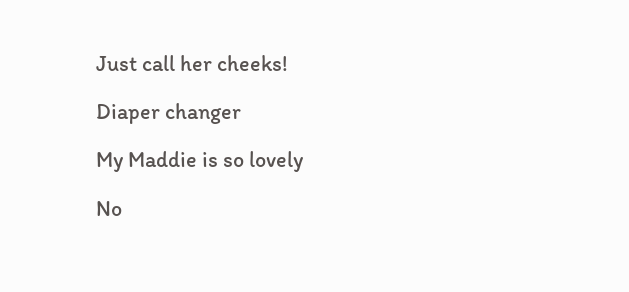Just call her cheeks!

Diaper changer

My Maddie is so lovely

No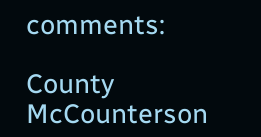comments:

County McCounterson